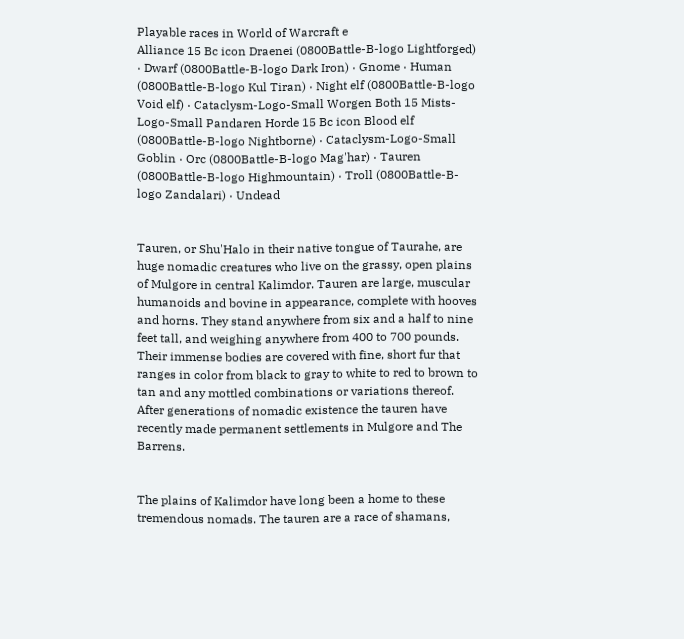Playable races in World of Warcraft e
Alliance 15 Bc icon Draenei (0800Battle-B-logo Lightforged) · Dwarf (0800Battle-B-logo Dark Iron) · Gnome · Human (0800Battle-B-logo Kul Tiran) · Night elf (0800Battle-B-logo Void elf) · Cataclysm-Logo-Small Worgen Both 15 Mists-Logo-Small Pandaren Horde 15 Bc icon Blood elf (0800Battle-B-logo Nightborne) · Cataclysm-Logo-Small Goblin · Orc (0800Battle-B-logo Mag'har) · Tauren (0800Battle-B-logo Highmountain) · Troll (0800Battle-B-logo Zandalari) · Undead


Tauren, or Shu'Halo in their native tongue of Taurahe, are huge nomadic creatures who live on the grassy, open plains of Mulgore in central Kalimdor. Tauren are large, muscular humanoids and bovine in appearance, complete with hooves and horns. They stand anywhere from six and a half to nine feet tall, and weighing anywhere from 400 to 700 pounds. Their immense bodies are covered with fine, short fur that ranges in color from black to gray to white to red to brown to tan and any mottled combinations or variations thereof. After generations of nomadic existence the tauren have recently made permanent settlements in Mulgore and The Barrens.


The plains of Kalimdor have long been a home to these tremendous nomads. The tauren are a race of shamans,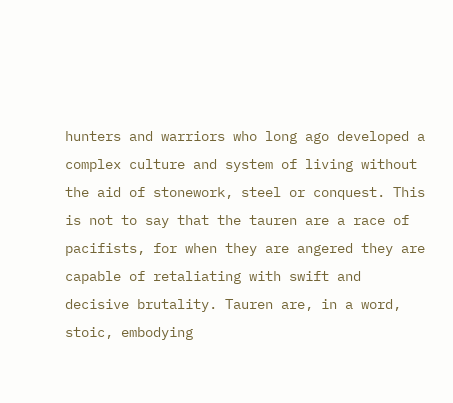hunters and warriors who long ago developed a complex culture and system of living without the aid of stonework, steel or conquest. This is not to say that the tauren are a race of pacifists, for when they are angered they are capable of retaliating with swift and decisive brutality. Tauren are, in a word, stoic, embodying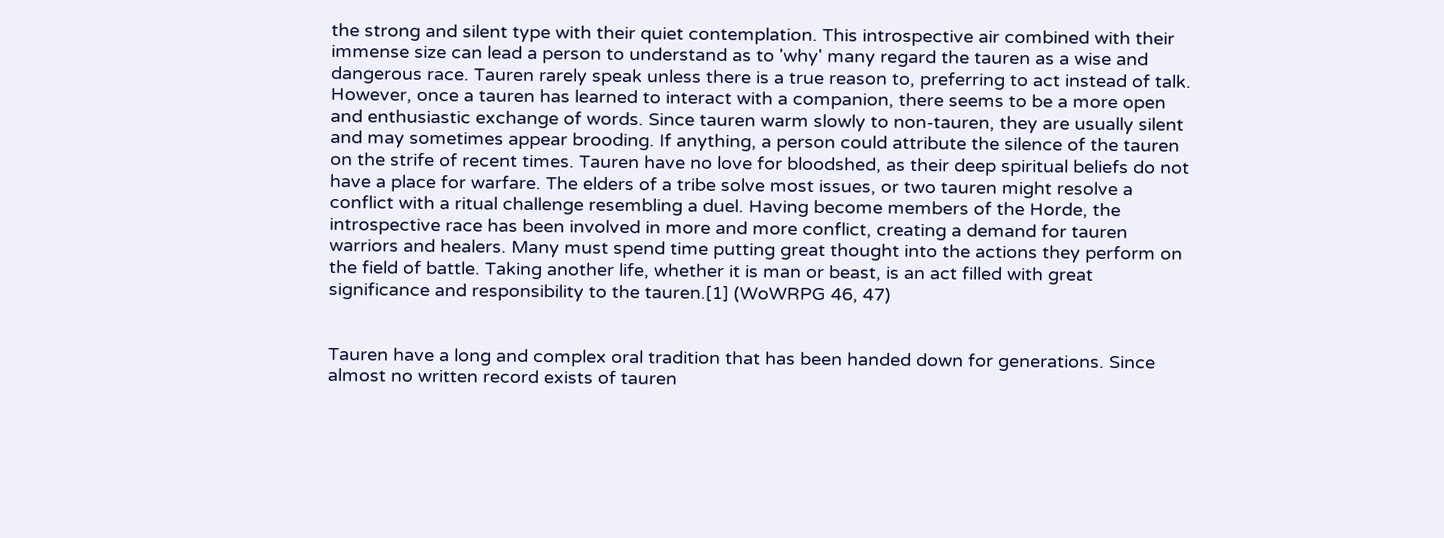the strong and silent type with their quiet contemplation. This introspective air combined with their immense size can lead a person to understand as to 'why' many regard the tauren as a wise and dangerous race. Tauren rarely speak unless there is a true reason to, preferring to act instead of talk. However, once a tauren has learned to interact with a companion, there seems to be a more open and enthusiastic exchange of words. Since tauren warm slowly to non-tauren, they are usually silent and may sometimes appear brooding. If anything, a person could attribute the silence of the tauren on the strife of recent times. Tauren have no love for bloodshed, as their deep spiritual beliefs do not have a place for warfare. The elders of a tribe solve most issues, or two tauren might resolve a conflict with a ritual challenge resembling a duel. Having become members of the Horde, the introspective race has been involved in more and more conflict, creating a demand for tauren warriors and healers. Many must spend time putting great thought into the actions they perform on the field of battle. Taking another life, whether it is man or beast, is an act filled with great significance and responsibility to the tauren.[1] (WoWRPG 46, 47)


Tauren have a long and complex oral tradition that has been handed down for generations. Since almost no written record exists of tauren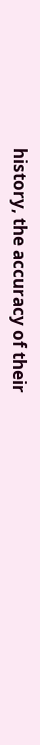history, the accuracy of their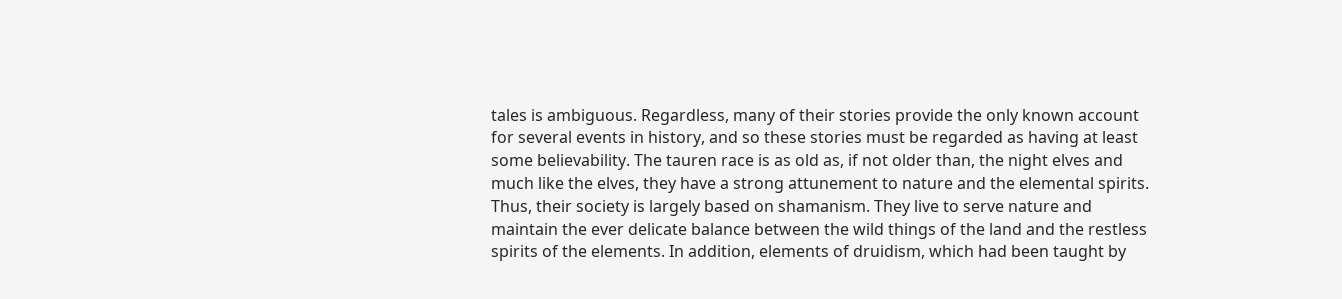tales is ambiguous. Regardless, many of their stories provide the only known account for several events in history, and so these stories must be regarded as having at least some believability. The tauren race is as old as, if not older than, the night elves and much like the elves, they have a strong attunement to nature and the elemental spirits. Thus, their society is largely based on shamanism. They live to serve nature and maintain the ever delicate balance between the wild things of the land and the restless spirits of the elements. In addition, elements of druidism, which had been taught by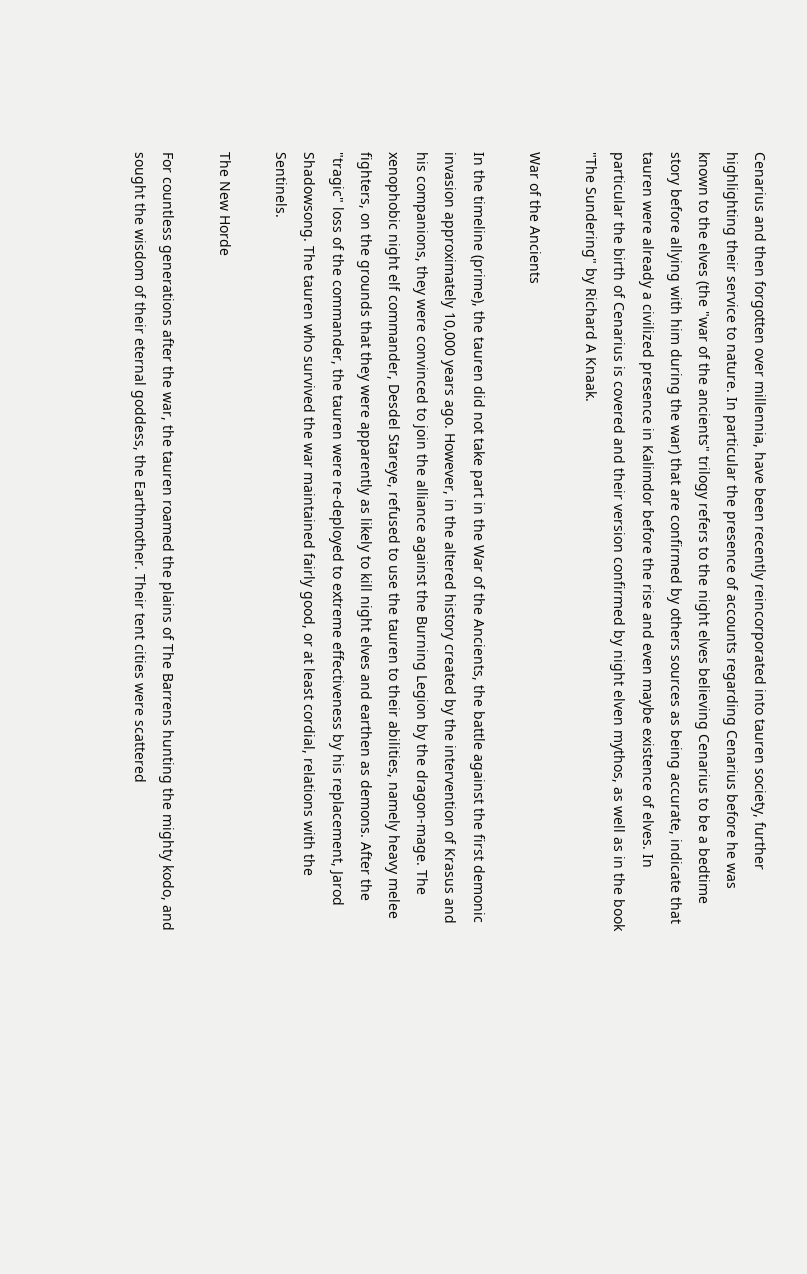Cenarius and then forgotten over millennia, have been recently reincorporated into tauren society, further highlighting their service to nature. In particular the presence of accounts regarding Cenarius before he was known to the elves (the "war of the ancients" trilogy refers to the night elves believing Cenarius to be a bedtime story before allying with him during the war) that are confirmed by others sources as being accurate, indicate that tauren were already a civilized presence in Kalimdor before the rise and even maybe existence of elves. In particular the birth of Cenarius is covered and their version confirmed by night elven mythos, as well as in the book "The Sundering" by Richard A Knaak.

War of the Ancients

In the timeline (prime), the tauren did not take part in the War of the Ancients, the battle against the first demonic invasion approximately 10,000 years ago. However, in the altered history created by the intervention of Krasus and his companions, they were convinced to join the alliance against the Burning Legion by the dragon-mage. The xenophobic night elf commander, Desdel Stareye, refused to use the tauren to their abilities, namely heavy melee fighters, on the grounds that they were apparently as likely to kill night elves and earthen as demons. After the "tragic" loss of the commander, the tauren were re-deployed to extreme effectiveness by his replacement, Jarod Shadowsong. The tauren who survived the war maintained fairly good, or at least cordial, relations with the Sentinels.

The New Horde

For countless generations after the war, the tauren roamed the plains of The Barrens hunting the mighty kodo, and sought the wisdom of their eternal goddess, the Earthmother. Their tent cities were scattered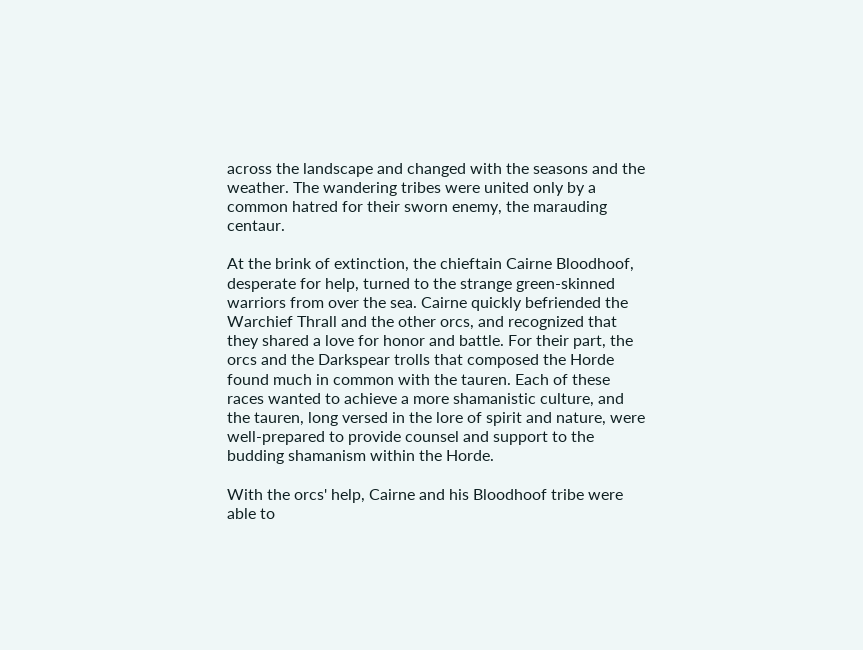across the landscape and changed with the seasons and the weather. The wandering tribes were united only by a common hatred for their sworn enemy, the marauding centaur.

At the brink of extinction, the chieftain Cairne Bloodhoof, desperate for help, turned to the strange green-skinned warriors from over the sea. Cairne quickly befriended the Warchief Thrall and the other orcs, and recognized that they shared a love for honor and battle. For their part, the orcs and the Darkspear trolls that composed the Horde found much in common with the tauren. Each of these races wanted to achieve a more shamanistic culture, and the tauren, long versed in the lore of spirit and nature, were well-prepared to provide counsel and support to the budding shamanism within the Horde.

With the orcs' help, Cairne and his Bloodhoof tribe were able to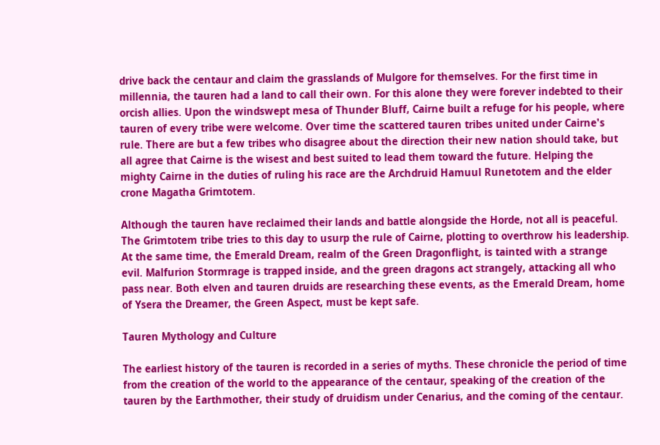drive back the centaur and claim the grasslands of Mulgore for themselves. For the first time in millennia, the tauren had a land to call their own. For this alone they were forever indebted to their orcish allies. Upon the windswept mesa of Thunder Bluff, Cairne built a refuge for his people, where tauren of every tribe were welcome. Over time the scattered tauren tribes united under Cairne's rule. There are but a few tribes who disagree about the direction their new nation should take, but all agree that Cairne is the wisest and best suited to lead them toward the future. Helping the mighty Cairne in the duties of ruling his race are the Archdruid Hamuul Runetotem and the elder crone Magatha Grimtotem.

Although the tauren have reclaimed their lands and battle alongside the Horde, not all is peaceful. The Grimtotem tribe tries to this day to usurp the rule of Cairne, plotting to overthrow his leadership. At the same time, the Emerald Dream, realm of the Green Dragonflight, is tainted with a strange evil. Malfurion Stormrage is trapped inside, and the green dragons act strangely, attacking all who pass near. Both elven and tauren druids are researching these events, as the Emerald Dream, home of Ysera the Dreamer, the Green Aspect, must be kept safe.

Tauren Mythology and Culture

The earliest history of the tauren is recorded in a series of myths. These chronicle the period of time from the creation of the world to the appearance of the centaur, speaking of the creation of the tauren by the Earthmother, their study of druidism under Cenarius, and the coming of the centaur.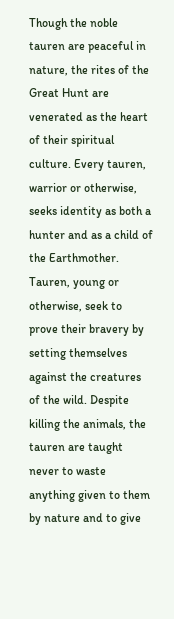Though the noble tauren are peaceful in nature, the rites of the Great Hunt are venerated as the heart of their spiritual culture. Every tauren, warrior or otherwise, seeks identity as both a hunter and as a child of the Earthmother. Tauren, young or otherwise, seek to prove their bravery by setting themselves against the creatures of the wild. Despite killing the animals, the tauren are taught never to waste anything given to them by nature and to give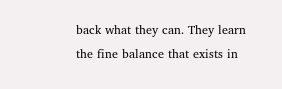back what they can. They learn the fine balance that exists in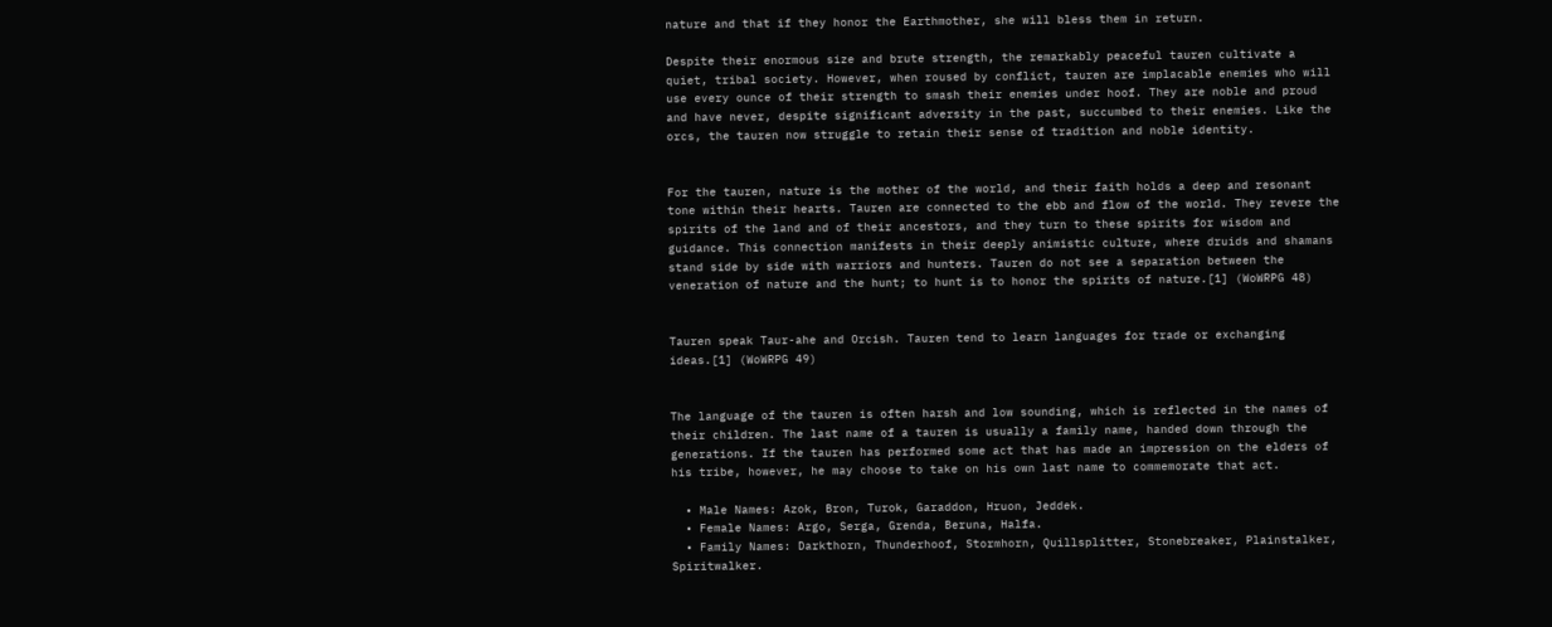nature and that if they honor the Earthmother, she will bless them in return.

Despite their enormous size and brute strength, the remarkably peaceful tauren cultivate a quiet, tribal society. However, when roused by conflict, tauren are implacable enemies who will use every ounce of their strength to smash their enemies under hoof. They are noble and proud and have never, despite significant adversity in the past, succumbed to their enemies. Like the orcs, the tauren now struggle to retain their sense of tradition and noble identity.


For the tauren, nature is the mother of the world, and their faith holds a deep and resonant tone within their hearts. Tauren are connected to the ebb and flow of the world. They revere the spirits of the land and of their ancestors, and they turn to these spirits for wisdom and guidance. This connection manifests in their deeply animistic culture, where druids and shamans stand side by side with warriors and hunters. Tauren do not see a separation between the veneration of nature and the hunt; to hunt is to honor the spirits of nature.[1] (WoWRPG 48)


Tauren speak Taur-ahe and Orcish. Tauren tend to learn languages for trade or exchanging ideas.[1] (WoWRPG 49)


The language of the tauren is often harsh and low sounding, which is reflected in the names of their children. The last name of a tauren is usually a family name, handed down through the generations. If the tauren has performed some act that has made an impression on the elders of his tribe, however, he may choose to take on his own last name to commemorate that act.

  • Male Names: Azok, Bron, Turok, Garaddon, Hruon, Jeddek.
  • Female Names: Argo, Serga, Grenda, Beruna, Halfa.
  • Family Names: Darkthorn, Thunderhoof, Stormhorn, Quillsplitter, Stonebreaker, Plainstalker, Spiritwalker.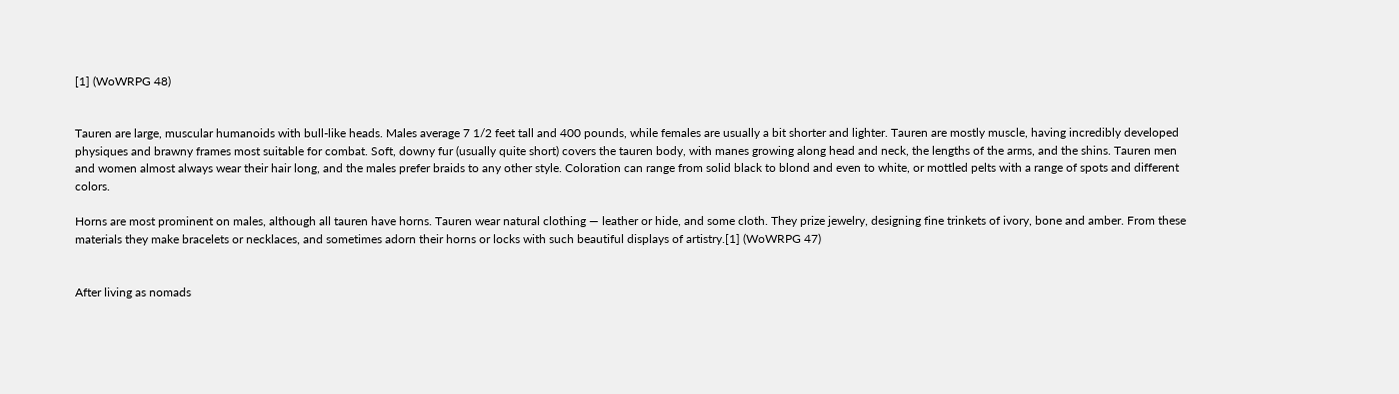[1] (WoWRPG 48)


Tauren are large, muscular humanoids with bull-like heads. Males average 7 1/2 feet tall and 400 pounds, while females are usually a bit shorter and lighter. Tauren are mostly muscle, having incredibly developed physiques and brawny frames most suitable for combat. Soft, downy fur (usually quite short) covers the tauren body, with manes growing along head and neck, the lengths of the arms, and the shins. Tauren men and women almost always wear their hair long, and the males prefer braids to any other style. Coloration can range from solid black to blond and even to white, or mottled pelts with a range of spots and different colors.

Horns are most prominent on males, although all tauren have horns. Tauren wear natural clothing — leather or hide, and some cloth. They prize jewelry, designing fine trinkets of ivory, bone and amber. From these materials they make bracelets or necklaces, and sometimes adorn their horns or locks with such beautiful displays of artistry.[1] (WoWRPG 47)


After living as nomads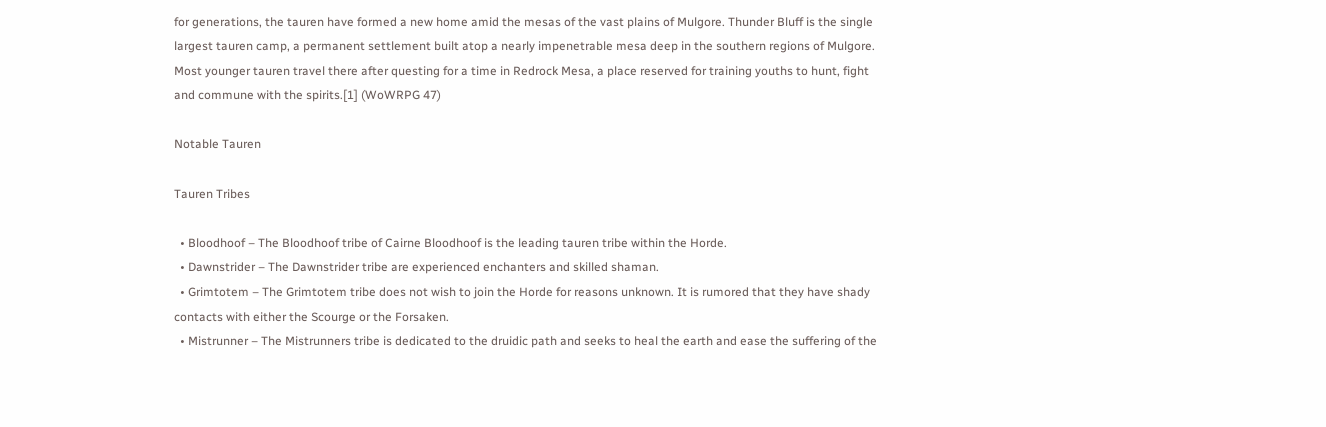for generations, the tauren have formed a new home amid the mesas of the vast plains of Mulgore. Thunder Bluff is the single largest tauren camp, a permanent settlement built atop a nearly impenetrable mesa deep in the southern regions of Mulgore. Most younger tauren travel there after questing for a time in Redrock Mesa, a place reserved for training youths to hunt, fight and commune with the spirits.[1] (WoWRPG 47)

Notable Tauren

Tauren Tribes

  • Bloodhoof – The Bloodhoof tribe of Cairne Bloodhoof is the leading tauren tribe within the Horde.
  • Dawnstrider – The Dawnstrider tribe are experienced enchanters and skilled shaman.
  • Grimtotem – The Grimtotem tribe does not wish to join the Horde for reasons unknown. It is rumored that they have shady contacts with either the Scourge or the Forsaken.
  • Mistrunner – The Mistrunners tribe is dedicated to the druidic path and seeks to heal the earth and ease the suffering of the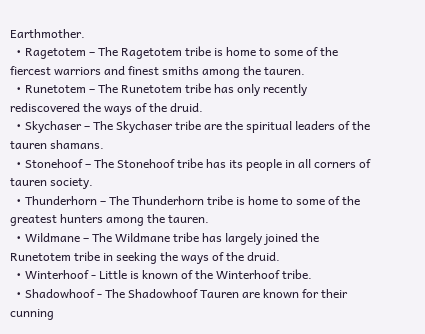Earthmother.
  • Ragetotem – The Ragetotem tribe is home to some of the fiercest warriors and finest smiths among the tauren.
  • Runetotem – The Runetotem tribe has only recently rediscovered the ways of the druid.
  • Skychaser – The Skychaser tribe are the spiritual leaders of the tauren shamans.
  • Stonehoof – The Stonehoof tribe has its people in all corners of tauren society.
  • Thunderhorn – The Thunderhorn tribe is home to some of the greatest hunters among the tauren.
  • Wildmane – The Wildmane tribe has largely joined the Runetotem tribe in seeking the ways of the druid.
  • Winterhoof - Little is known of the Winterhoof tribe.
  • Shadowhoof - The Shadowhoof Tauren are known for their cunning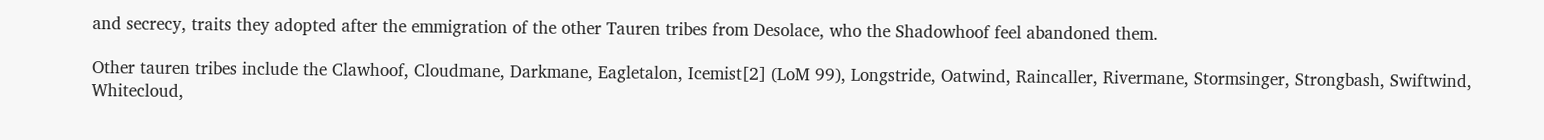and secrecy, traits they adopted after the emmigration of the other Tauren tribes from Desolace, who the Shadowhoof feel abandoned them.

Other tauren tribes include the Clawhoof, Cloudmane, Darkmane, Eagletalon, Icemist[2] (LoM 99), Longstride, Oatwind, Raincaller, Rivermane, Stormsinger, Strongbash, Swiftwind, Whitecloud,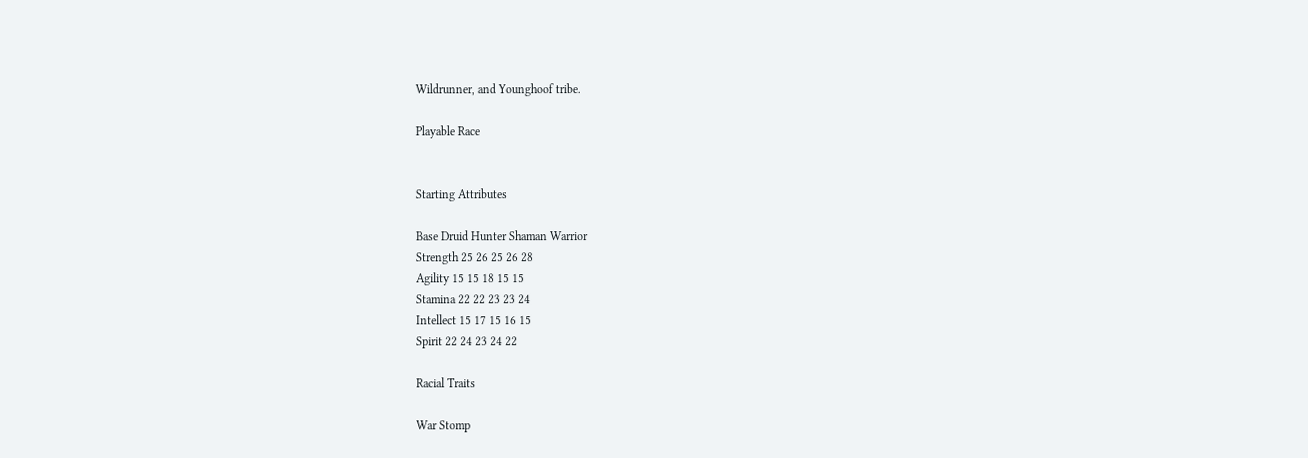Wildrunner, and Younghoof tribe.

Playable Race


Starting Attributes

Base Druid Hunter Shaman Warrior
Strength 25 26 25 26 28
Agility 15 15 18 15 15
Stamina 22 22 23 23 24
Intellect 15 17 15 16 15
Spirit 22 24 23 24 22

Racial Traits

War Stomp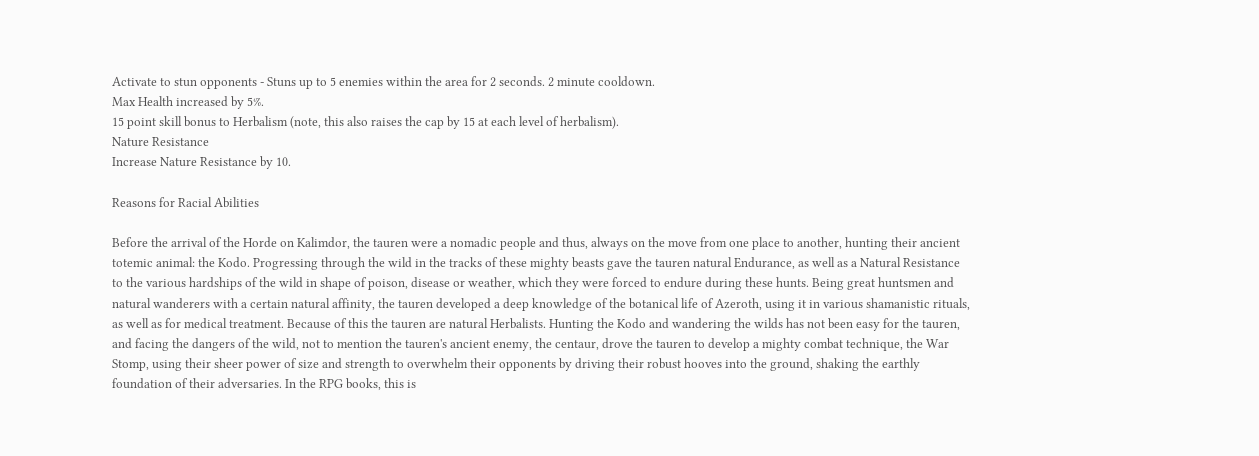Activate to stun opponents - Stuns up to 5 enemies within the area for 2 seconds. 2 minute cooldown.
Max Health increased by 5%.
15 point skill bonus to Herbalism (note, this also raises the cap by 15 at each level of herbalism).
Nature Resistance
Increase Nature Resistance by 10.

Reasons for Racial Abilities

Before the arrival of the Horde on Kalimdor, the tauren were a nomadic people and thus, always on the move from one place to another, hunting their ancient totemic animal: the Kodo. Progressing through the wild in the tracks of these mighty beasts gave the tauren natural Endurance, as well as a Natural Resistance to the various hardships of the wild in shape of poison, disease or weather, which they were forced to endure during these hunts. Being great huntsmen and natural wanderers with a certain natural affinity, the tauren developed a deep knowledge of the botanical life of Azeroth, using it in various shamanistic rituals, as well as for medical treatment. Because of this the tauren are natural Herbalists. Hunting the Kodo and wandering the wilds has not been easy for the tauren, and facing the dangers of the wild, not to mention the tauren's ancient enemy, the centaur, drove the tauren to develop a mighty combat technique, the War Stomp, using their sheer power of size and strength to overwhelm their opponents by driving their robust hooves into the ground, shaking the earthly foundation of their adversaries. In the RPG books, this is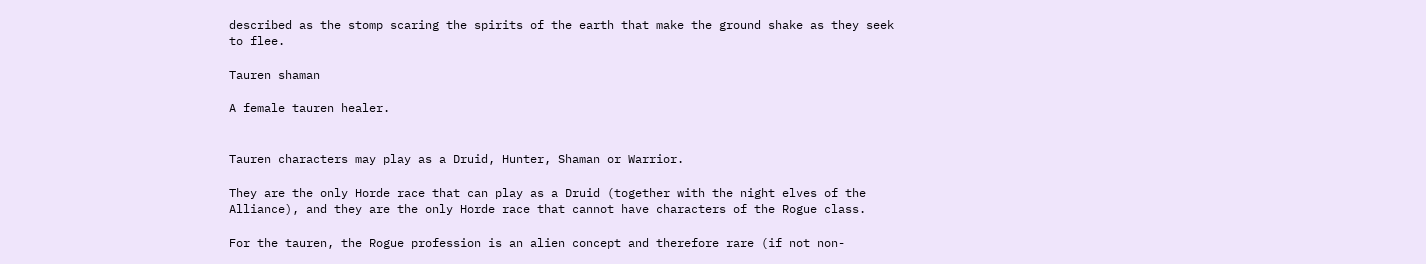described as the stomp scaring the spirits of the earth that make the ground shake as they seek to flee.

Tauren shaman

A female tauren healer.


Tauren characters may play as a Druid, Hunter, Shaman or Warrior.

They are the only Horde race that can play as a Druid (together with the night elves of the Alliance), and they are the only Horde race that cannot have characters of the Rogue class.

For the tauren, the Rogue profession is an alien concept and therefore rare (if not non-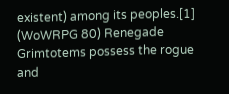existent) among its peoples.[1] (WoWRPG 80) Renegade Grimtotems possess the rogue and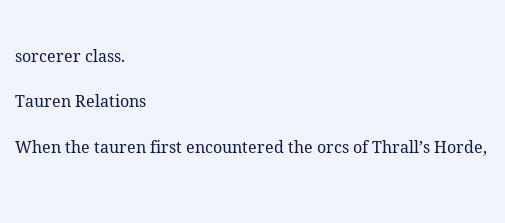sorcerer class.

Tauren Relations

When the tauren first encountered the orcs of Thrall’s Horde,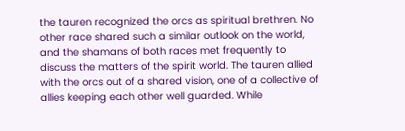the tauren recognized the orcs as spiritual brethren. No other race shared such a similar outlook on the world, and the shamans of both races met frequently to discuss the matters of the spirit world. The tauren allied with the orcs out of a shared vision, one of a collective of allies keeping each other well guarded. While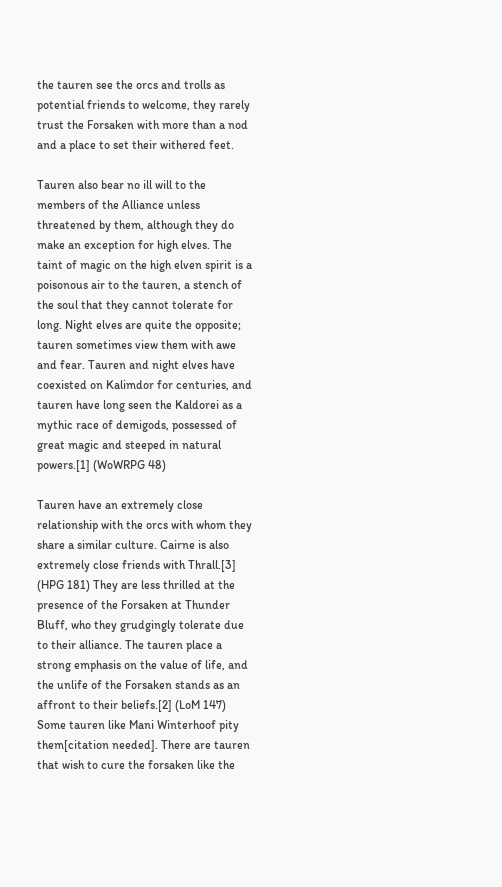the tauren see the orcs and trolls as potential friends to welcome, they rarely trust the Forsaken with more than a nod and a place to set their withered feet.

Tauren also bear no ill will to the members of the Alliance unless threatened by them, although they do make an exception for high elves. The taint of magic on the high elven spirit is a poisonous air to the tauren, a stench of the soul that they cannot tolerate for long. Night elves are quite the opposite; tauren sometimes view them with awe and fear. Tauren and night elves have coexisted on Kalimdor for centuries, and tauren have long seen the Kaldorei as a mythic race of demigods, possessed of great magic and steeped in natural powers.[1] (WoWRPG 48)

Tauren have an extremely close relationship with the orcs with whom they share a similar culture. Cairne is also extremely close friends with Thrall.[3] (HPG 181) They are less thrilled at the presence of the Forsaken at Thunder Bluff, who they grudgingly tolerate due to their alliance. The tauren place a strong emphasis on the value of life, and the unlife of the Forsaken stands as an affront to their beliefs.[2] (LoM 147) Some tauren like Mani Winterhoof pity them[citation needed]. There are tauren that wish to cure the forsaken like the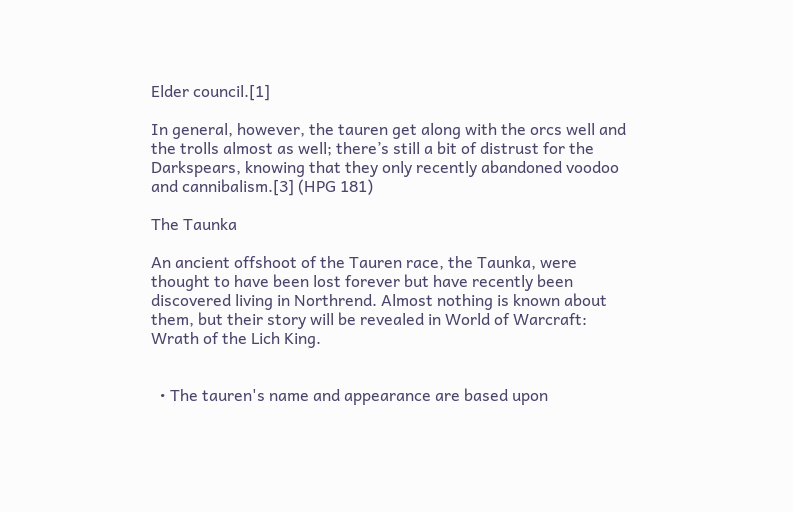Elder council.[1]

In general, however, the tauren get along with the orcs well and the trolls almost as well; there’s still a bit of distrust for the Darkspears, knowing that they only recently abandoned voodoo and cannibalism.[3] (HPG 181)

The Taunka

An ancient offshoot of the Tauren race, the Taunka, were thought to have been lost forever but have recently been discovered living in Northrend. Almost nothing is known about them, but their story will be revealed in World of Warcraft: Wrath of the Lich King.


  • The tauren's name and appearance are based upon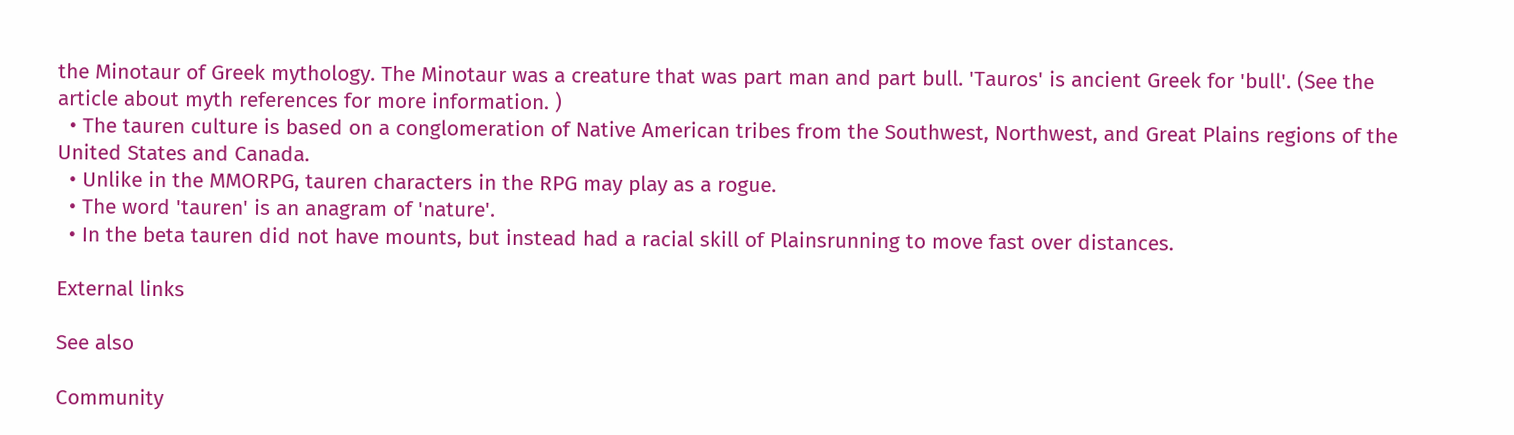the Minotaur of Greek mythology. The Minotaur was a creature that was part man and part bull. 'Tauros' is ancient Greek for 'bull'. (See the article about myth references for more information. )
  • The tauren culture is based on a conglomeration of Native American tribes from the Southwest, Northwest, and Great Plains regions of the United States and Canada.
  • Unlike in the MMORPG, tauren characters in the RPG may play as a rogue.
  • The word 'tauren' is an anagram of 'nature'.
  • In the beta tauren did not have mounts, but instead had a racial skill of Plainsrunning to move fast over distances.

External links

See also

Community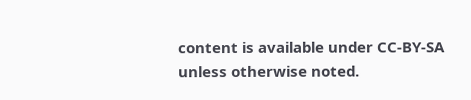content is available under CC-BY-SA unless otherwise noted.